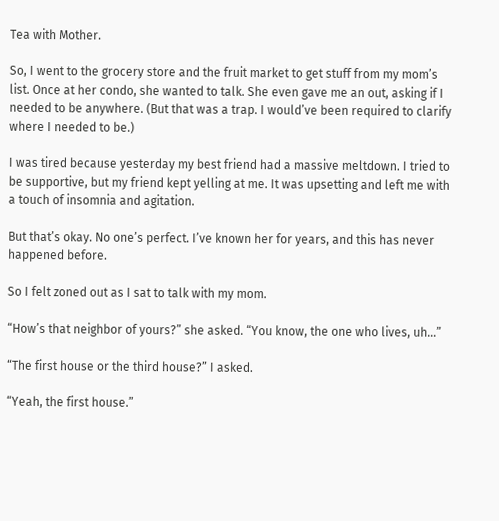Tea with Mother.

So, I went to the grocery store and the fruit market to get stuff from my mom’s list. Once at her condo, she wanted to talk. She even gave me an out, asking if I needed to be anywhere. (But that was a trap. I would’ve been required to clarify where I needed to be.)

I was tired because yesterday my best friend had a massive meltdown. I tried to be supportive, but my friend kept yelling at me. It was upsetting and left me with a touch of insomnia and agitation.

But that’s okay. No one’s perfect. I’ve known her for years, and this has never happened before.

So I felt zoned out as I sat to talk with my mom.

“How’s that neighbor of yours?” she asked. “You know, the one who lives, uh…”

“The first house or the third house?” I asked.

“Yeah, the first house.”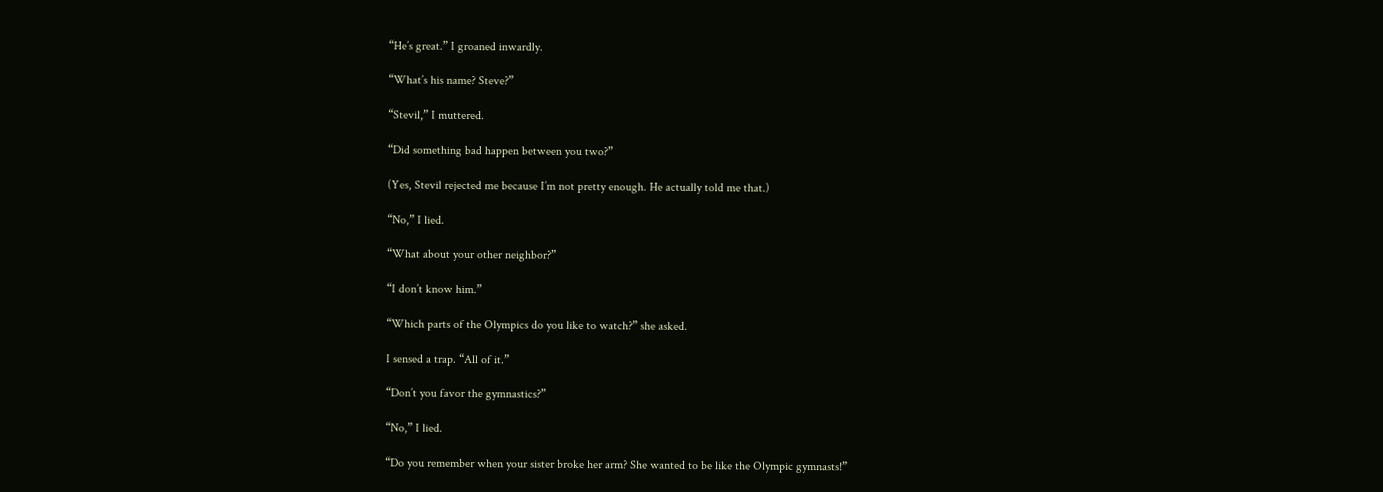“He’s great.” I groaned inwardly.

“What’s his name? Steve?”

“Stevil,” I muttered.

“Did something bad happen between you two?”

(Yes, Stevil rejected me because I’m not pretty enough. He actually told me that.)

“No,” I lied.

“What about your other neighbor?”

“I don’t know him.”

“Which parts of the Olympics do you like to watch?” she asked.

I sensed a trap. “All of it.”

“Don’t you favor the gymnastics?”

“No,” I lied.

“Do you remember when your sister broke her arm? She wanted to be like the Olympic gymnasts!”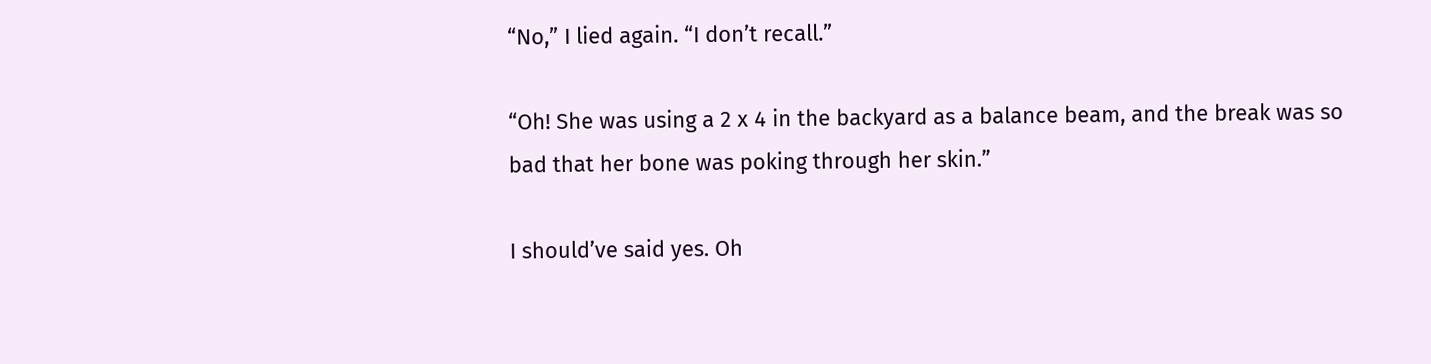“No,” I lied again. “I don’t recall.”

“Oh! She was using a 2 x 4 in the backyard as a balance beam, and the break was so bad that her bone was poking through her skin.”

I should’ve said yes. Oh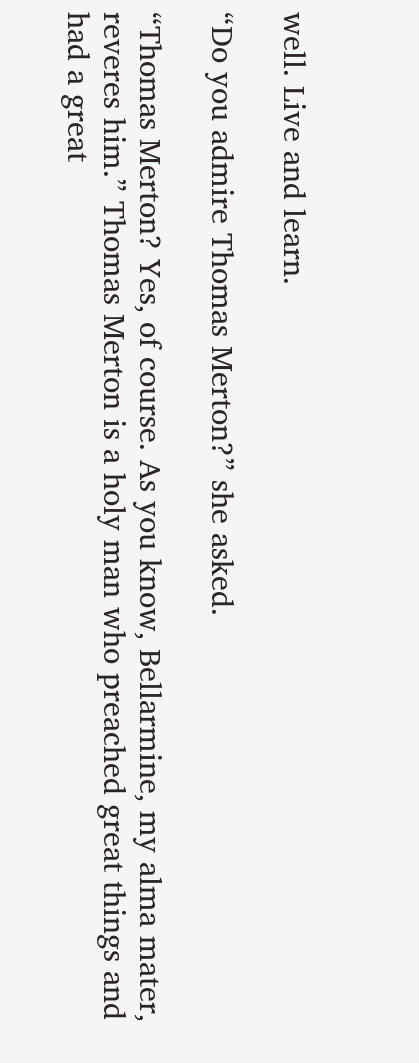well. Live and learn.

“Do you admire Thomas Merton?” she asked.

“Thomas Merton? Yes, of course. As you know, Bellarmine, my alma mater, reveres him.” Thomas Merton is a holy man who preached great things and had a great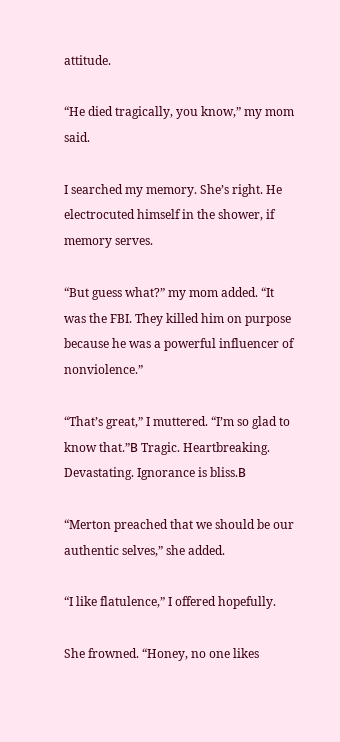attitude.

“He died tragically, you know,” my mom said.

I searched my memory. She’s right. He electrocuted himself in the shower, if memory serves.

“But guess what?” my mom added. “It was the FBI. They killed him on purpose because he was a powerful influencer of nonviolence.”

“That’s great,” I muttered. “I’m so glad to know that.”Β Tragic. Heartbreaking. Devastating. Ignorance is bliss.Β

“Merton preached that we should be our authentic selves,” she added.

“I like flatulence,” I offered hopefully.

She frowned. “Honey, no one likes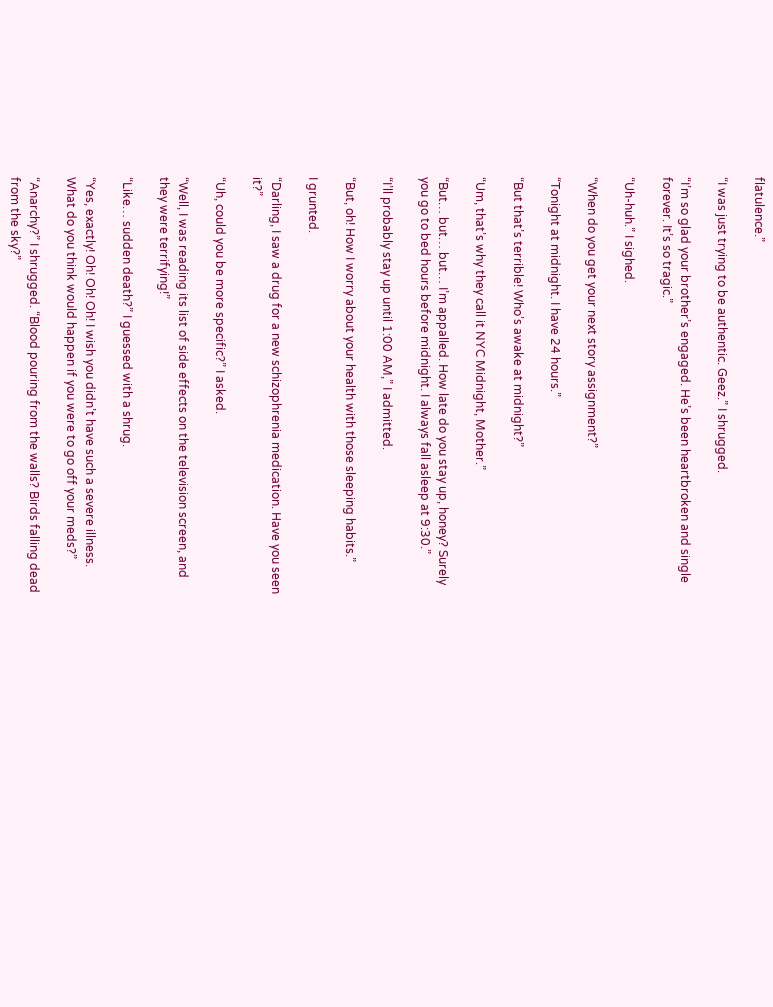flatulence.”

“I was just trying to be authentic. Geez.” I shrugged.

“I’m so glad your brother’s engaged. He’s been heartbroken and single forever. It’s so tragic.”

“Uh-huh.” I sighed.

“When do you get your next story assignment?”

“Tonight at midnight. I have 24 hours.”

“But that’s terrible! Who’s awake at midnight?”

“Um, that’s why they call it NYC Midnight, Mother.”

“But… but… but… I’m appalled. How late do you stay up, honey? Surely you go to bed hours before midnight. I always fall asleep at 9:30.”

“I’ll probably stay up until 1:00 AM,” I admitted.

“But, oh! How I worry about your health with those sleeping habits.”

I grunted.

“Darling, I saw a drug for a new schizophrenia medication. Have you seen it?”

“Uh, could you be more specific?” I asked.

“Well, I was reading its list of side effects on the television screen, and they were terrifying!”

“Like… sudden death?” I guessed with a shrug.

“Yes, exactly! Oh! Oh! Oh! I wish you didn’t have such a severe illness. What do you think would happen if you were to go off your meds?”

“Anarchy?” I shrugged. “Blood pouring from the walls? Birds falling dead from the sky?”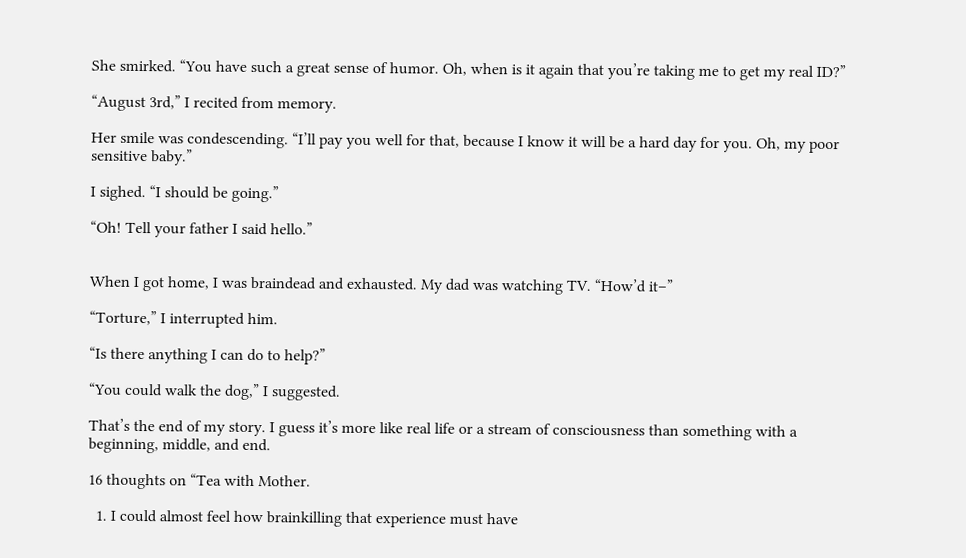She smirked. “You have such a great sense of humor. Oh, when is it again that you’re taking me to get my real ID?”

“August 3rd,” I recited from memory.

Her smile was condescending. “I’ll pay you well for that, because I know it will be a hard day for you. Oh, my poor sensitive baby.”

I sighed. “I should be going.”

“Oh! Tell your father I said hello.”


When I got home, I was braindead and exhausted. My dad was watching TV. “How’d it–”

“Torture,” I interrupted him.

“Is there anything I can do to help?”

“You could walk the dog,” I suggested.

That’s the end of my story. I guess it’s more like real life or a stream of consciousness than something with a beginning, middle, and end.

16 thoughts on “Tea with Mother.

  1. I could almost feel how brainkilling that experience must have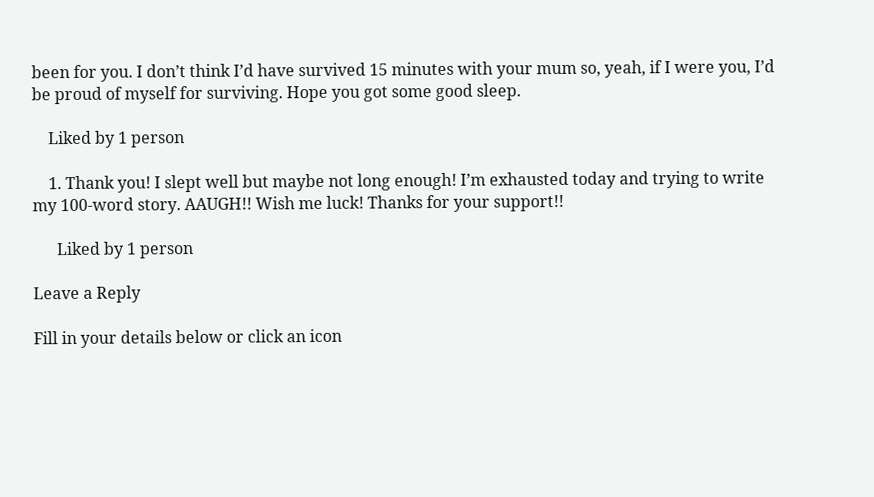been for you. I don’t think I’d have survived 15 minutes with your mum so, yeah, if I were you, I’d be proud of myself for surviving. Hope you got some good sleep.

    Liked by 1 person

    1. Thank you! I slept well but maybe not long enough! I’m exhausted today and trying to write my 100-word story. AAUGH!! Wish me luck! Thanks for your support!!

      Liked by 1 person

Leave a Reply

Fill in your details below or click an icon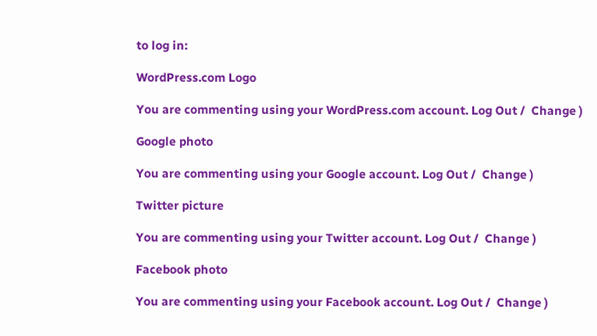to log in:

WordPress.com Logo

You are commenting using your WordPress.com account. Log Out /  Change )

Google photo

You are commenting using your Google account. Log Out /  Change )

Twitter picture

You are commenting using your Twitter account. Log Out /  Change )

Facebook photo

You are commenting using your Facebook account. Log Out /  Change )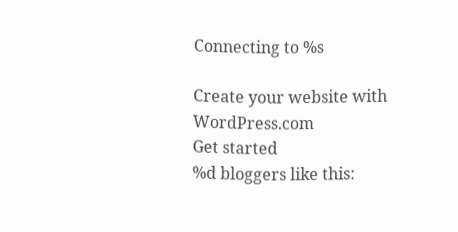Connecting to %s

Create your website with WordPress.com
Get started
%d bloggers like this: